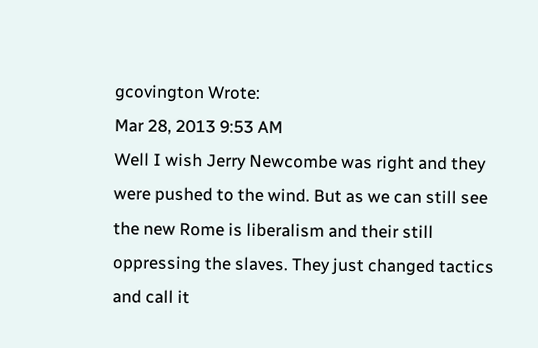gcovington Wrote:
Mar 28, 2013 9:53 AM
Well I wish Jerry Newcombe was right and they were pushed to the wind. But as we can still see the new Rome is liberalism and their still oppressing the slaves. They just changed tactics and call it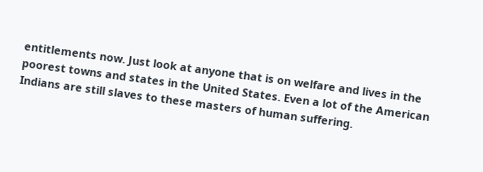entitlements now. Just look at anyone that is on welfare and lives in the poorest towns and states in the United States. Even a lot of the American Indians are still slaves to these masters of human suffering.